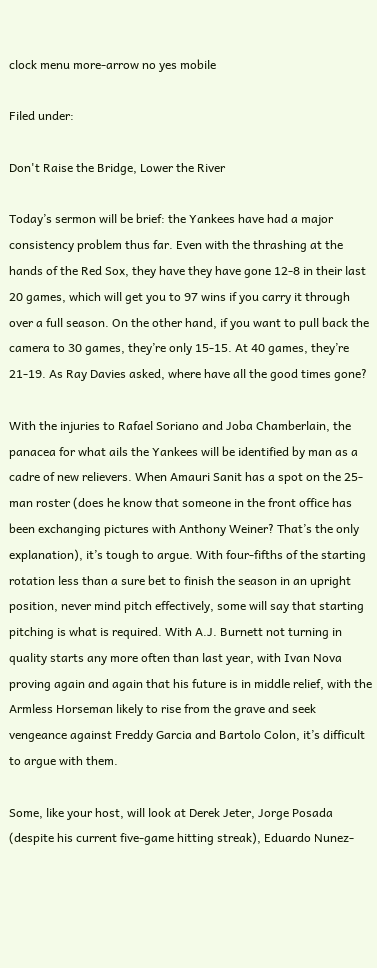clock menu more-arrow no yes mobile

Filed under:

Don't Raise the Bridge, Lower the River

Today’s sermon will be brief: the Yankees have had a major consistency problem thus far. Even with the thrashing at the hands of the Red Sox, they have they have gone 12-8 in their last 20 games, which will get you to 97 wins if you carry it through over a full season. On the other hand, if you want to pull back the camera to 30 games, they’re only 15-15. At 40 games, they’re 21-19. As Ray Davies asked, where have all the good times gone?

With the injuries to Rafael Soriano and Joba Chamberlain, the panacea for what ails the Yankees will be identified by man as a cadre of new relievers. When Amauri Sanit has a spot on the 25-man roster (does he know that someone in the front office has been exchanging pictures with Anthony Weiner? That’s the only explanation), it’s tough to argue. With four-fifths of the starting rotation less than a sure bet to finish the season in an upright position, never mind pitch effectively, some will say that starting pitching is what is required. With A.J. Burnett not turning in quality starts any more often than last year, with Ivan Nova proving again and again that his future is in middle relief, with the Armless Horseman likely to rise from the grave and seek vengeance against Freddy Garcia and Bartolo Colon, it’s difficult to argue with them.

Some, like your host, will look at Derek Jeter, Jorge Posada (despite his current five-game hitting streak), Eduardo Nunez-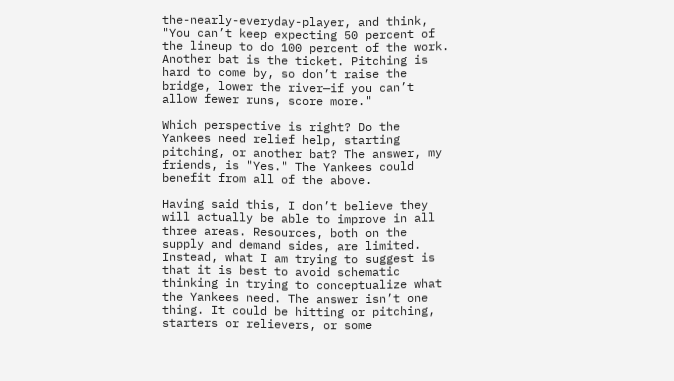the-nearly-everyday-player, and think, "You can’t keep expecting 50 percent of the lineup to do 100 percent of the work. Another bat is the ticket. Pitching is hard to come by, so don’t raise the bridge, lower the river—if you can’t allow fewer runs, score more."

Which perspective is right? Do the Yankees need relief help, starting pitching, or another bat? The answer, my friends, is "Yes." The Yankees could benefit from all of the above.

Having said this, I don’t believe they will actually be able to improve in all three areas. Resources, both on the supply and demand sides, are limited. Instead, what I am trying to suggest is that it is best to avoid schematic thinking in trying to conceptualize what the Yankees need. The answer isn’t one thing. It could be hitting or pitching, starters or relievers, or some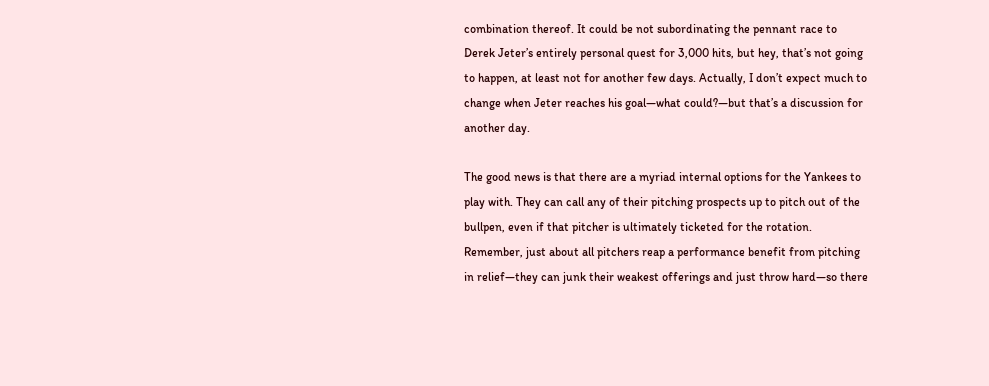combination thereof. It could be not subordinating the pennant race to Derek Jeter’s entirely personal quest for 3,000 hits, but hey, that’s not going to happen, at least not for another few days. Actually, I don’t expect much to change when Jeter reaches his goal—what could?—but that’s a discussion for another day.

The good news is that there are a myriad internal options for the Yankees to play with. They can call any of their pitching prospects up to pitch out of the bullpen, even if that pitcher is ultimately ticketed for the rotation. Remember, just about all pitchers reap a performance benefit from pitching in relief—they can junk their weakest offerings and just throw hard—so there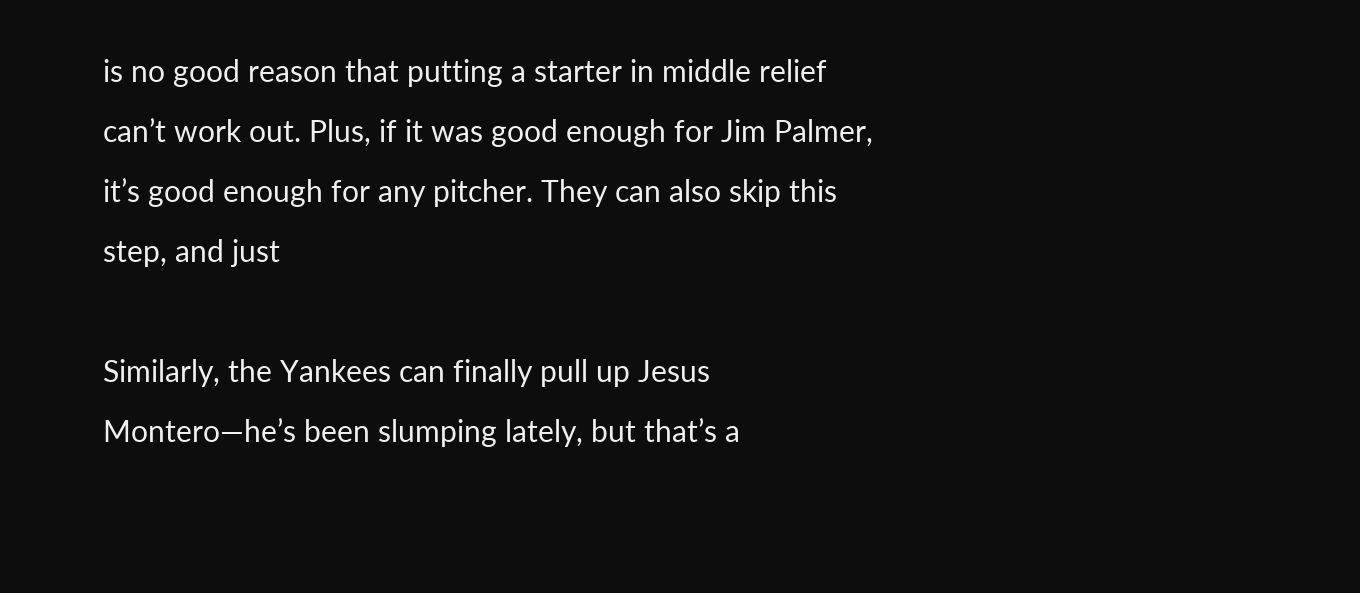is no good reason that putting a starter in middle relief can’t work out. Plus, if it was good enough for Jim Palmer, it’s good enough for any pitcher. They can also skip this step, and just

Similarly, the Yankees can finally pull up Jesus Montero—he’s been slumping lately, but that’s a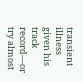transient illness given his track record—or try almost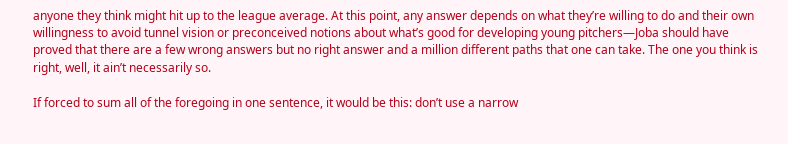anyone they think might hit up to the league average. At this point, any answer depends on what they’re willing to do and their own willingness to avoid tunnel vision or preconceived notions about what’s good for developing young pitchers—Joba should have proved that there are a few wrong answers but no right answer and a million different paths that one can take. The one you think is right, well, it ain’t necessarily so.

If forced to sum all of the foregoing in one sentence, it would be this: don’t use a narrow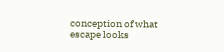conception of what escape looks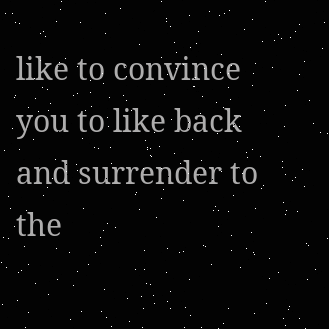like to convince you to like back and surrender to the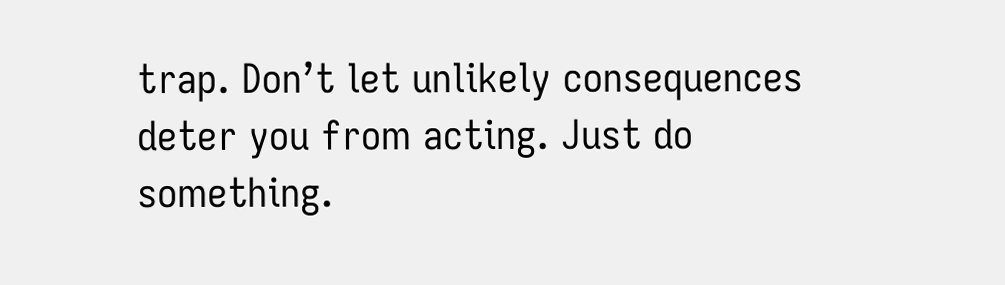trap. Don’t let unlikely consequences deter you from acting. Just do something.